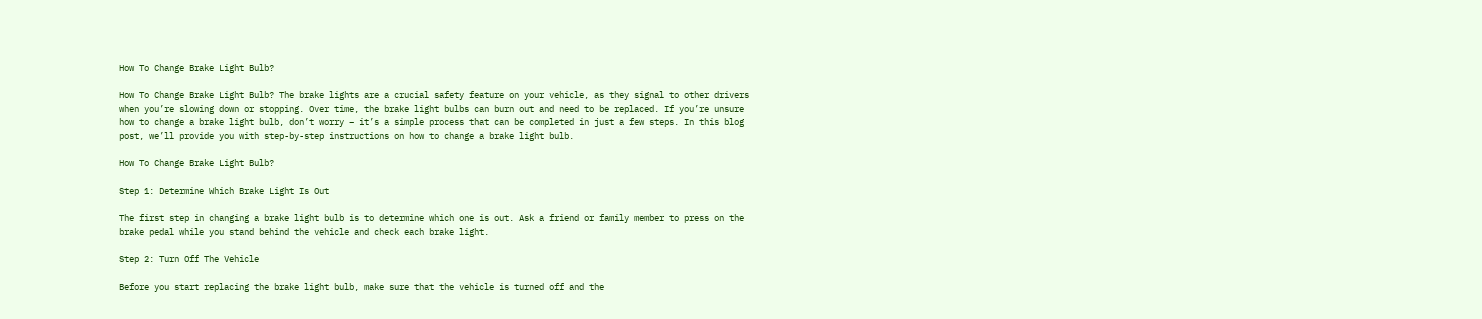How To Change Brake Light Bulb?

How To Change Brake Light Bulb? The brake lights are a crucial safety feature on your vehicle, as they signal to other drivers when you’re slowing down or stopping. Over time, the brake light bulbs can burn out and need to be replaced. If you’re unsure how to change a brake light bulb, don’t worry – it’s a simple process that can be completed in just a few steps. In this blog post, we’ll provide you with step-by-step instructions on how to change a brake light bulb.

How To Change Brake Light Bulb?

Step 1: Determine Which Brake Light Is Out

The first step in changing a brake light bulb is to determine which one is out. Ask a friend or family member to press on the brake pedal while you stand behind the vehicle and check each brake light.

Step 2: Turn Off The Vehicle

Before you start replacing the brake light bulb, make sure that the vehicle is turned off and the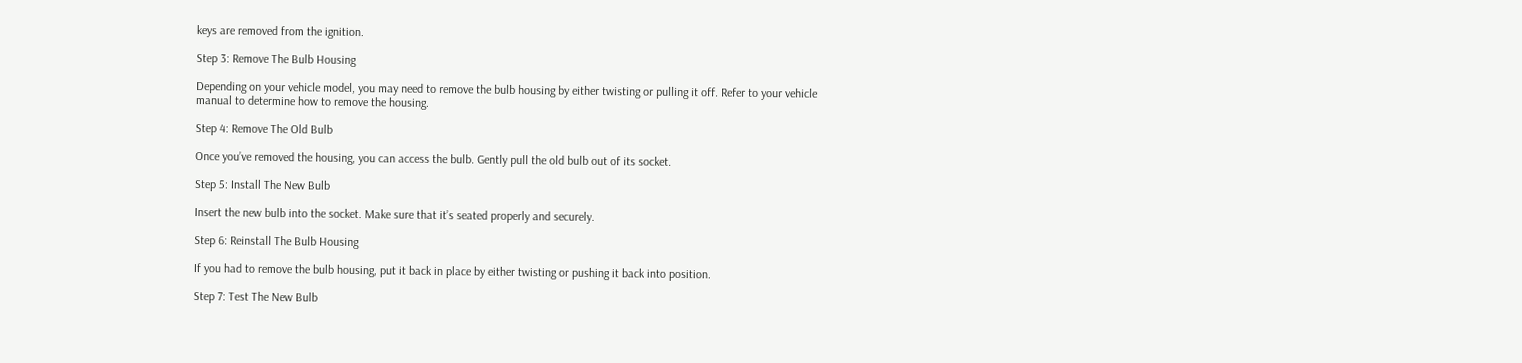keys are removed from the ignition.

Step 3: Remove The Bulb Housing

Depending on your vehicle model, you may need to remove the bulb housing by either twisting or pulling it off. Refer to your vehicle manual to determine how to remove the housing.

Step 4: Remove The Old Bulb

Once you’ve removed the housing, you can access the bulb. Gently pull the old bulb out of its socket.

Step 5: Install The New Bulb

Insert the new bulb into the socket. Make sure that it’s seated properly and securely.

Step 6: Reinstall The Bulb Housing

If you had to remove the bulb housing, put it back in place by either twisting or pushing it back into position.

Step 7: Test The New Bulb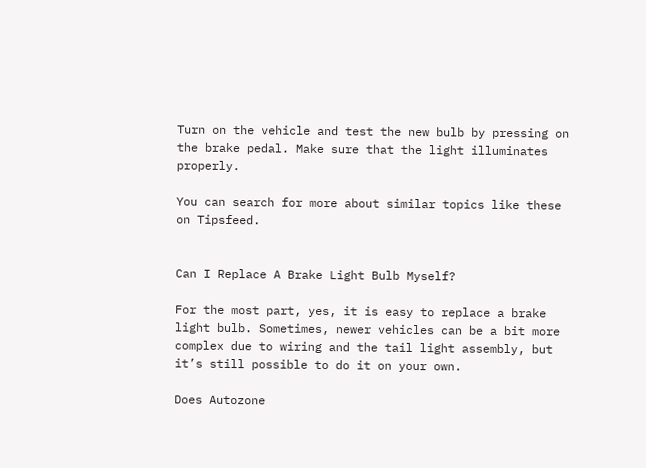Turn on the vehicle and test the new bulb by pressing on the brake pedal. Make sure that the light illuminates properly.

You can search for more about similar topics like these on Tipsfeed.


Can I Replace A Brake Light Bulb Myself?

For the most part, yes, it is easy to replace a brake light bulb. Sometimes, newer vehicles can be a bit more complex due to wiring and the tail light assembly, but it’s still possible to do it on your own.

Does Autozone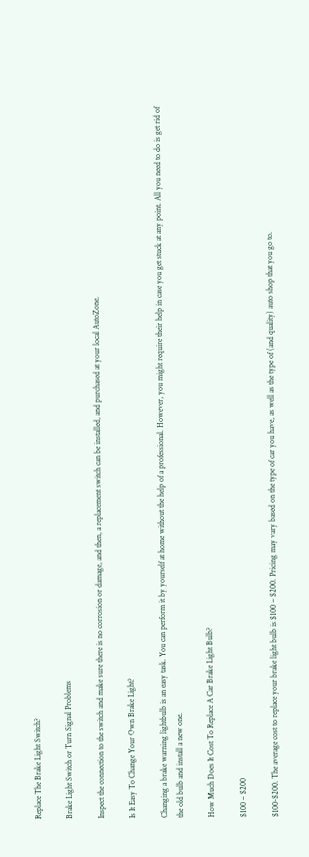Replace The Brake Light Switch?

Brake Light Switch or Turn Signal Problems

Inspect the connection to the switch and make sure there is no corrosion or damage, and then, a replacement switch can be installed, and purchased at your local AutoZone.

Is It Easy To Change Your Own Brake Light?

Changing a brake warning lightbulb is an easy task. You can perform it by yourself at home without the help of a professional. However, you might require their help in case you get stuck at any point. All you need to do is get rid of the old bulb and install a new one.

How Much Does It Cost To Replace A Car Brake Light Bulb?

$100 – $200

$100-$200. The average cost to replace your brake light bulb is $100 – $200. Pricing may vary based on the type of car you have, as well as the type of (and quality) auto shop that you go to.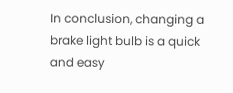In conclusion, changing a brake light bulb is a quick and easy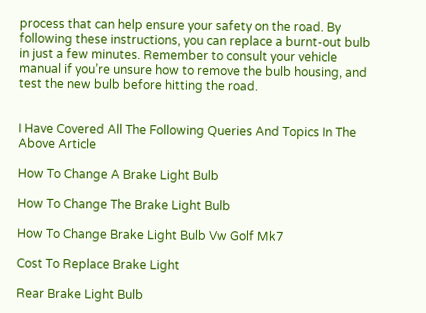process that can help ensure your safety on the road. By following these instructions, you can replace a burnt-out bulb in just a few minutes. Remember to consult your vehicle manual if you’re unsure how to remove the bulb housing, and test the new bulb before hitting the road.


I Have Covered All The Following Queries And Topics In The Above Article

How To Change A Brake Light Bulb

How To Change The Brake Light Bulb

How To Change Brake Light Bulb Vw Golf Mk7

Cost To Replace Brake Light

Rear Brake Light Bulb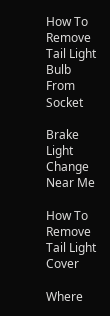How To Remove Tail Light Bulb From Socket

Brake Light Change Near Me

How To Remove Tail Light Cover

Where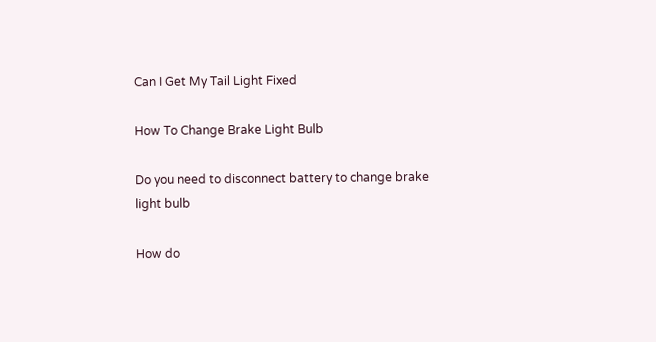Can I Get My Tail Light Fixed

How To Change Brake Light Bulb

Do you need to disconnect battery to change brake light bulb

How do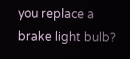you replace a brake light bulb?